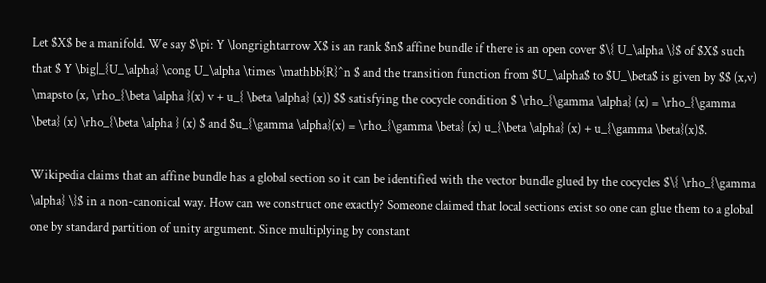Let $X$ be a manifold. We say $\pi: Y \longrightarrow X$ is an rank $n$ affine bundle if there is an open cover $\{ U_\alpha \}$ of $X$ such that $ Y \big|_{U_\alpha} \cong U_\alpha \times \mathbb{R}^n $ and the transition function from $U_\alpha$ to $U_\beta$ is given by $$ (x,v) \mapsto (x, \rho_{\beta \alpha }(x) v + u_{ \beta \alpha} (x)) $$ satisfying the cocycle condition $ \rho_{\gamma \alpha} (x) = \rho_{\gamma \beta} (x) \rho_{\beta \alpha } (x) $ and $u_{\gamma \alpha}(x) = \rho_{\gamma \beta} (x) u_{\beta \alpha} (x) + u_{\gamma \beta}(x)$.

Wikipedia claims that an affine bundle has a global section so it can be identified with the vector bundle glued by the cocycles $\{ \rho_{\gamma \alpha} \}$ in a non-canonical way. How can we construct one exactly? Someone claimed that local sections exist so one can glue them to a global one by standard partition of unity argument. Since multiplying by constant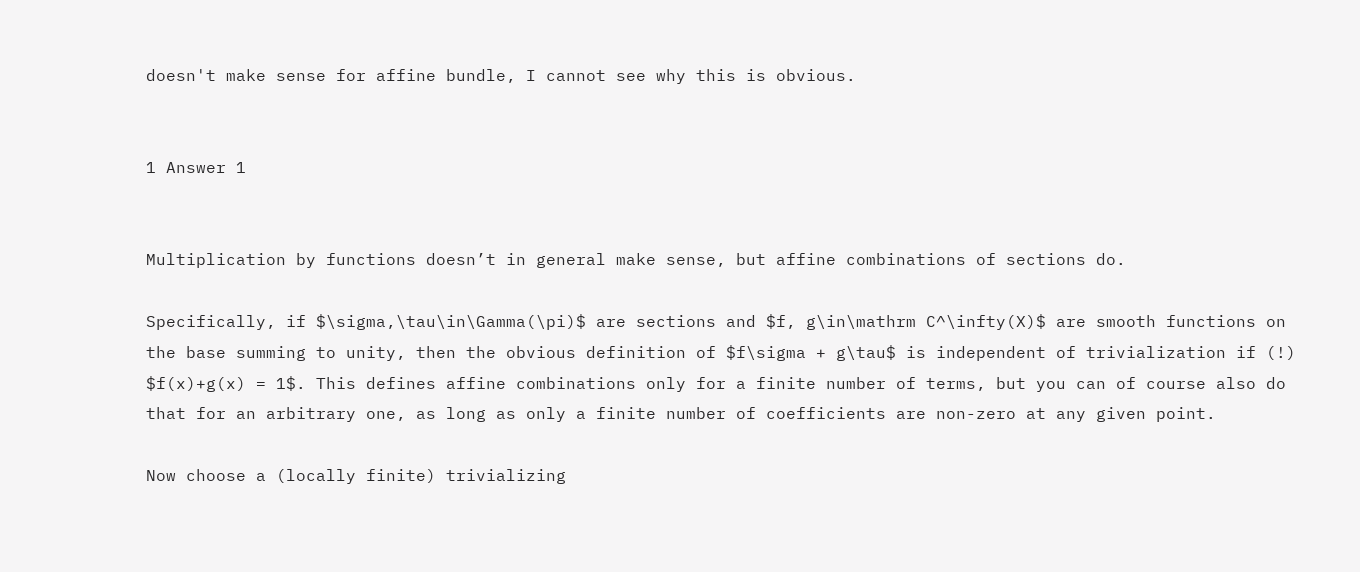doesn't make sense for affine bundle, I cannot see why this is obvious.


1 Answer 1


Multiplication by functions doesn’t in general make sense, but affine combinations of sections do.

Specifically, if $\sigma,\tau\in\Gamma(\pi)$ are sections and $f, g\in\mathrm C^\infty(X)$ are smooth functions on the base summing to unity, then the obvious definition of $f\sigma + g\tau$ is independent of trivialization if (!) $f(x)+g(x) = 1$. This defines affine combinations only for a finite number of terms, but you can of course also do that for an arbitrary one, as long as only a finite number of coefficients are non-zero at any given point.

Now choose a (locally finite) trivializing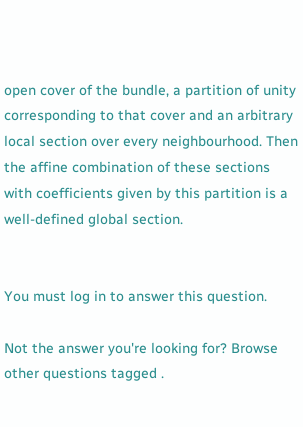open cover of the bundle, a partition of unity corresponding to that cover and an arbitrary local section over every neighbourhood. Then the affine combination of these sections with coefficients given by this partition is a well-defined global section.


You must log in to answer this question.

Not the answer you're looking for? Browse other questions tagged .